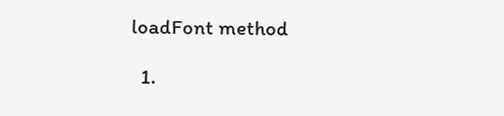loadFont method

  1.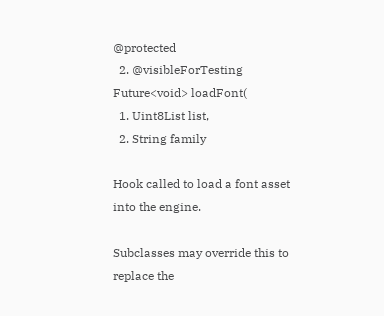@protected
  2. @visibleForTesting
Future<void> loadFont(
  1. Uint8List list,
  2. String family

Hook called to load a font asset into the engine.

Subclasses may override this to replace the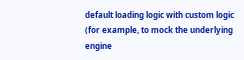default loading logic with custom logic (for example, to mock the underlying engine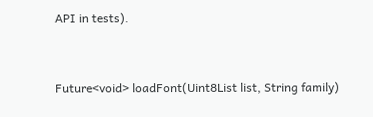API in tests).


Future<void> loadFont(Uint8List list, String family)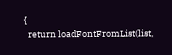{
  return loadFontFromList(list,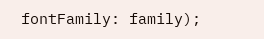fontFamily: family);